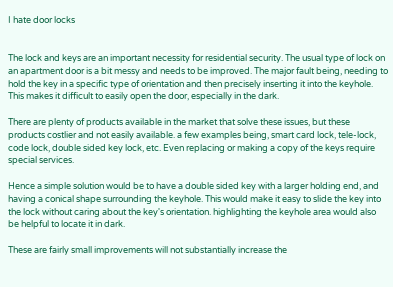I hate door locks


The lock and keys are an important necessity for residential security. The usual type of lock on an apartment door is a bit messy and needs to be improved. The major fault being, needing to hold the key in a specific type of orientation and then precisely inserting it into the keyhole. This makes it difficult to easily open the door, especially in the dark.

There are plenty of products available in the market that solve these issues, but these products costlier and not easily available. a few examples being, smart card lock, tele-lock, code lock, double sided key lock, etc. Even replacing or making a copy of the keys require special services.

Hence a simple solution would be to have a double sided key with a larger holding end, and having a conical shape surrounding the keyhole. This would make it easy to slide the key into the lock without caring about the key's orientation. highlighting the keyhole area would also be helpful to locate it in dark.

These are fairly small improvements will not substantially increase the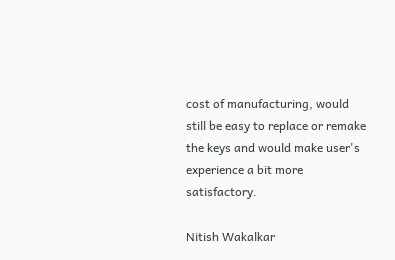cost of manufacturing, would still be easy to replace or remake the keys and would make user's experience a bit more satisfactory.

Nitish Wakalkar